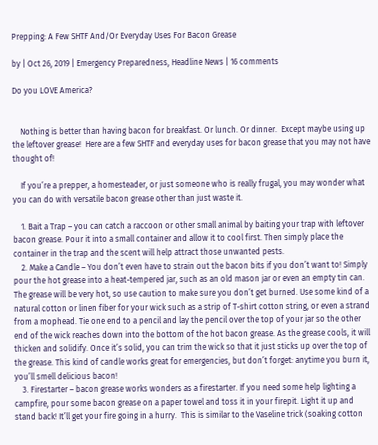Prepping: A Few SHTF And/Or Everyday Uses For Bacon Grease

by | Oct 26, 2019 | Emergency Preparedness, Headline News | 16 comments

Do you LOVE America?


    Nothing is better than having bacon for breakfast. Or lunch. Or dinner.  Except maybe using up the leftover grease!  Here are a few SHTF and everyday uses for bacon grease that you may not have thought of!

    If you’re a prepper, a homesteader, or just someone who is really frugal, you may wonder what you can do with versatile bacon grease other than just waste it.

    1. Bait a Trap – you can catch a raccoon or other small animal by baiting your trap with leftover bacon grease. Pour it into a small container and allow it to cool first. Then simply place the container in the trap and the scent will help attract those unwanted pests.
    2. Make a Candle – You don’t even have to strain out the bacon bits if you don’t want to! Simply pour the hot grease into a heat-tempered jar, such as an old mason jar or even an empty tin can. The grease will be very hot, so use caution to make sure you don’t get burned. Use some kind of a natural cotton or linen fiber for your wick such as a strip of T-shirt cotton string, or even a strand from a mophead. Tie one end to a pencil and lay the pencil over the top of your jar so the other end of the wick reaches down into the bottom of the hot bacon grease. As the grease cools, it will thicken and solidify. Once it’s solid, you can trim the wick so that it just sticks up over the top of the grease. This kind of candle works great for emergencies, but don’t forget: anytime you burn it, you’ll smell delicious bacon!
    3. Firestarter – bacon grease works wonders as a firestarter. If you need some help lighting a campfire, pour some bacon grease on a paper towel and toss it in your firepit. Light it up and stand back! It’ll get your fire going in a hurry.  This is similar to the Vaseline trick (soaking cotton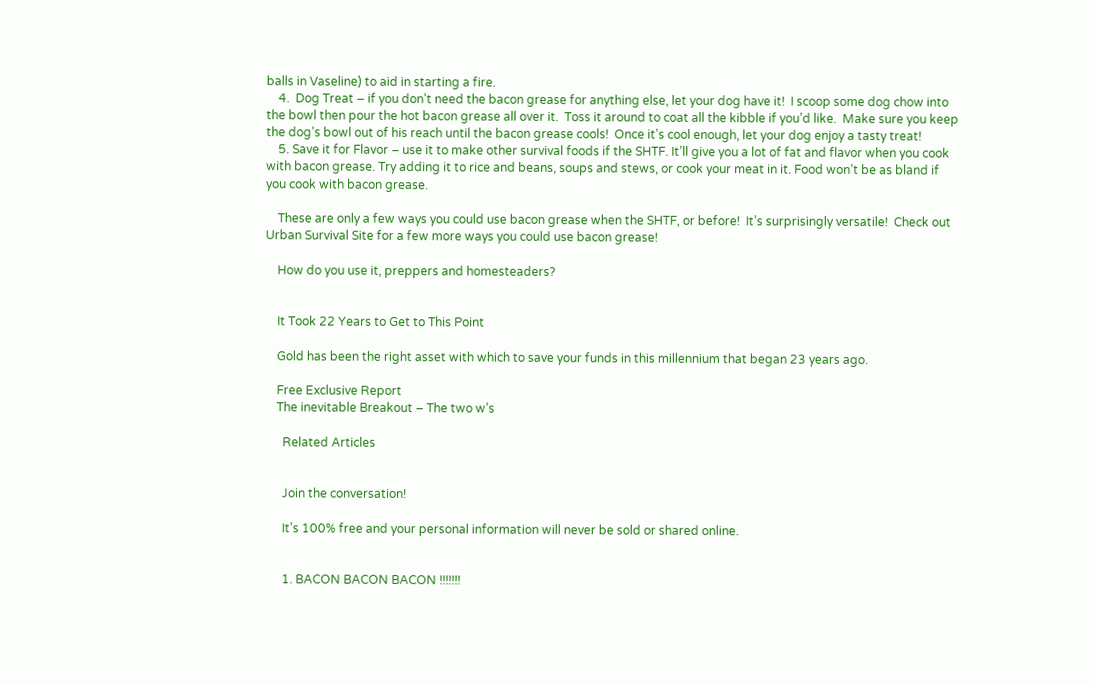balls in Vaseline) to aid in starting a fire.
    4.  Dog Treat – if you don’t need the bacon grease for anything else, let your dog have it!  I scoop some dog chow into the bowl then pour the hot bacon grease all over it.  Toss it around to coat all the kibble if you’d like.  Make sure you keep the dog’s bowl out of his reach until the bacon grease cools!  Once it’s cool enough, let your dog enjoy a tasty treat!
    5. Save it for Flavor – use it to make other survival foods if the SHTF. It’ll give you a lot of fat and flavor when you cook with bacon grease. Try adding it to rice and beans, soups and stews, or cook your meat in it. Food won’t be as bland if you cook with bacon grease.

    These are only a few ways you could use bacon grease when the SHTF, or before!  It’s surprisingly versatile!  Check out Urban Survival Site for a few more ways you could use bacon grease!

    How do you use it, preppers and homesteaders?


    It Took 22 Years to Get to This Point

    Gold has been the right asset with which to save your funds in this millennium that began 23 years ago.

    Free Exclusive Report
    The inevitable Breakout – The two w’s

      Related Articles


      Join the conversation!

      It’s 100% free and your personal information will never be sold or shared online.


      1. BACON BACON BACON !!!!!!!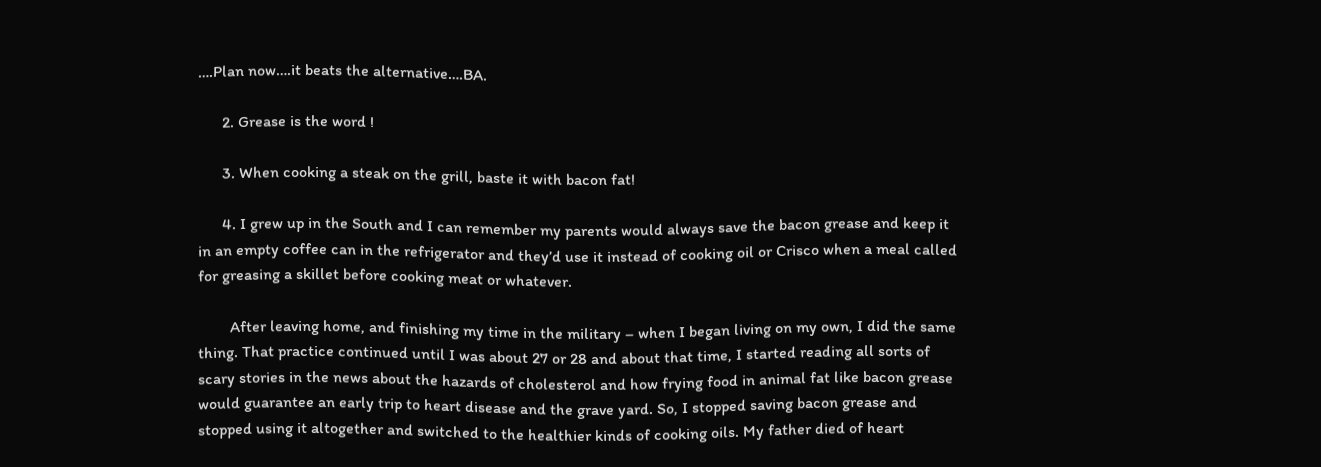….Plan now….it beats the alternative….BA.

      2. Grease is the word !

      3. When cooking a steak on the grill, baste it with bacon fat!

      4. I grew up in the South and I can remember my parents would always save the bacon grease and keep it in an empty coffee can in the refrigerator and they’d use it instead of cooking oil or Crisco when a meal called for greasing a skillet before cooking meat or whatever.

        After leaving home, and finishing my time in the military – when I began living on my own, I did the same thing. That practice continued until I was about 27 or 28 and about that time, I started reading all sorts of scary stories in the news about the hazards of cholesterol and how frying food in animal fat like bacon grease would guarantee an early trip to heart disease and the grave yard. So, I stopped saving bacon grease and stopped using it altogether and switched to the healthier kinds of cooking oils. My father died of heart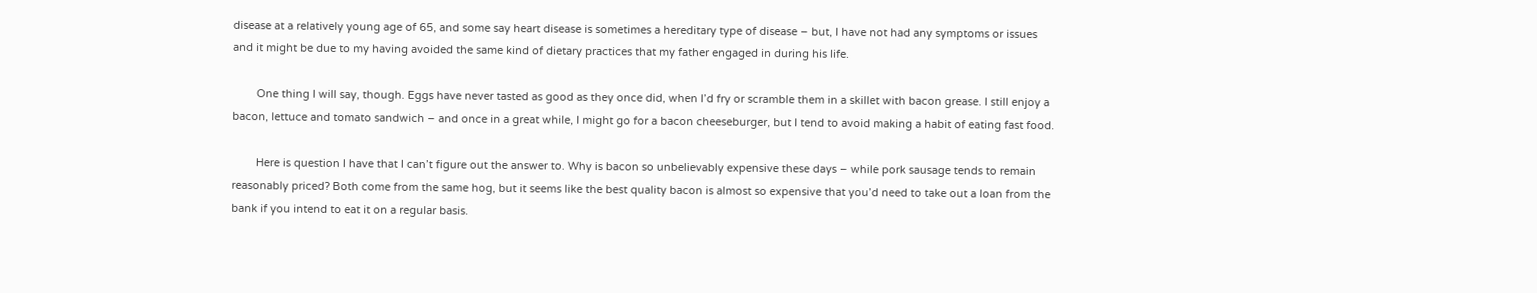disease at a relatively young age of 65, and some say heart disease is sometimes a hereditary type of disease – but, I have not had any symptoms or issues and it might be due to my having avoided the same kind of dietary practices that my father engaged in during his life.

        One thing I will say, though. Eggs have never tasted as good as they once did, when I’d fry or scramble them in a skillet with bacon grease. I still enjoy a bacon, lettuce and tomato sandwich – and once in a great while, I might go for a bacon cheeseburger, but I tend to avoid making a habit of eating fast food.

        Here is question I have that I can’t figure out the answer to. Why is bacon so unbelievably expensive these days – while pork sausage tends to remain reasonably priced? Both come from the same hog, but it seems like the best quality bacon is almost so expensive that you’d need to take out a loan from the bank if you intend to eat it on a regular basis.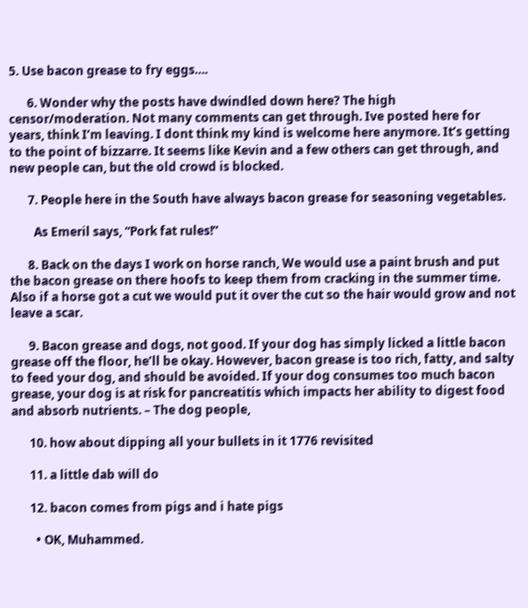5. Use bacon grease to fry eggs….

      6. Wonder why the posts have dwindled down here? The high censor/moderation. Not many comments can get through. Ive posted here for years, think I’m leaving. I dont think my kind is welcome here anymore. It’s getting to the point of bizzarre. It seems like Kevin and a few others can get through, and new people can, but the old crowd is blocked.

      7. People here in the South have always bacon grease for seasoning vegetables.

        As Emeril says, “Pork fat rules!”

      8. Back on the days I work on horse ranch, We would use a paint brush and put the bacon grease on there hoofs to keep them from cracking in the summer time. Also if a horse got a cut we would put it over the cut so the hair would grow and not leave a scar.

      9. Bacon grease and dogs, not good. If your dog has simply licked a little bacon grease off the floor, he’ll be okay. However, bacon grease is too rich, fatty, and salty to feed your dog, and should be avoided. If your dog consumes too much bacon grease, your dog is at risk for pancreatitis which impacts her ability to digest food and absorb nutrients. – The dog people,

      10. how about dipping all your bullets in it 1776 revisited

      11. a little dab will do

      12. bacon comes from pigs and i hate pigs

        • OK, Muhammed.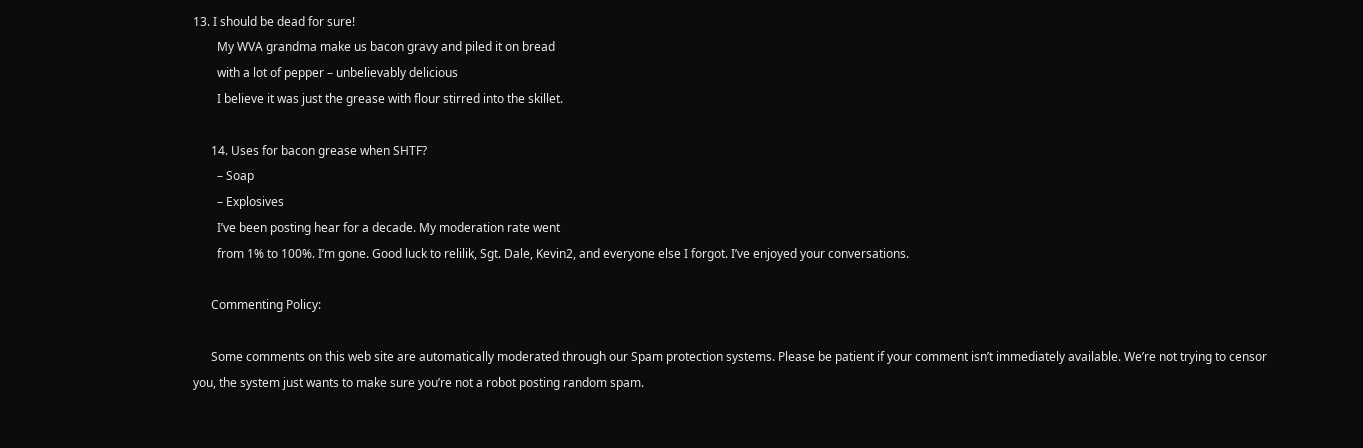13. I should be dead for sure!
        My WVA grandma make us bacon gravy and piled it on bread
        with a lot of pepper – unbelievably delicious
        I believe it was just the grease with flour stirred into the skillet.

      14. Uses for bacon grease when SHTF?
        – Soap
        – Explosives
        I’ve been posting hear for a decade. My moderation rate went
        from 1% to 100%. I’m gone. Good luck to relilik, Sgt. Dale, Kevin2, and everyone else I forgot. I’ve enjoyed your conversations.

      Commenting Policy:

      Some comments on this web site are automatically moderated through our Spam protection systems. Please be patient if your comment isn’t immediately available. We’re not trying to censor you, the system just wants to make sure you’re not a robot posting random spam.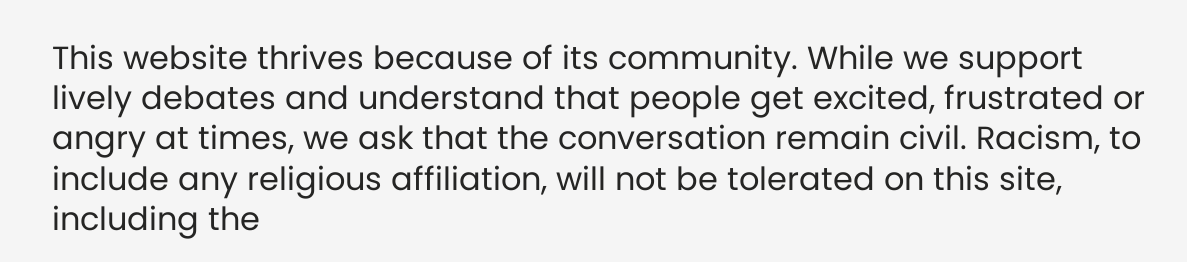This website thrives because of its community. While we support lively debates and understand that people get excited, frustrated or angry at times, we ask that the conversation remain civil. Racism, to include any religious affiliation, will not be tolerated on this site, including the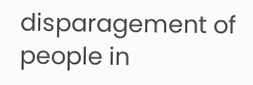disparagement of people in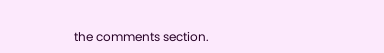the comments section.